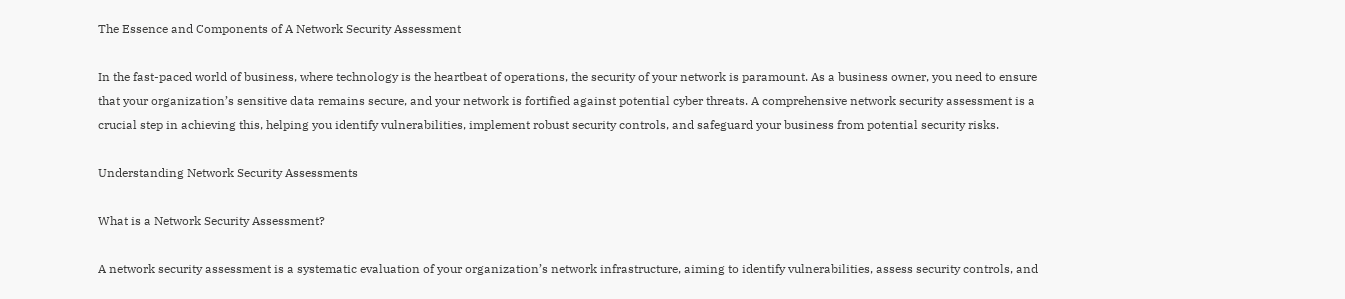The Essence and Components of A Network Security Assessment

In the fast-paced world of business, where technology is the heartbeat of operations, the security of your network is paramount. As a business owner, you need to ensure that your organization’s sensitive data remains secure, and your network is fortified against potential cyber threats. A comprehensive network security assessment is a crucial step in achieving this, helping you identify vulnerabilities, implement robust security controls, and safeguard your business from potential security risks.

Understanding Network Security Assessments

What is a Network Security Assessment?

A network security assessment is a systematic evaluation of your organization’s network infrastructure, aiming to identify vulnerabilities, assess security controls, and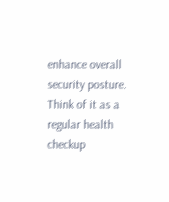enhance overall security posture. Think of it as a regular health checkup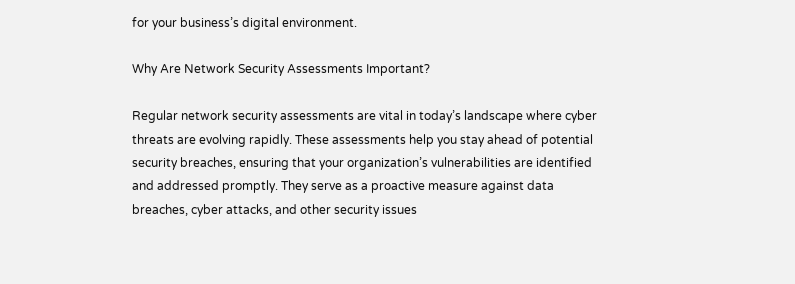for your business’s digital environment.

Why Are Network Security Assessments Important?

Regular network security assessments are vital in today’s landscape where cyber threats are evolving rapidly. These assessments help you stay ahead of potential security breaches, ensuring that your organization’s vulnerabilities are identified and addressed promptly. They serve as a proactive measure against data breaches, cyber attacks, and other security issues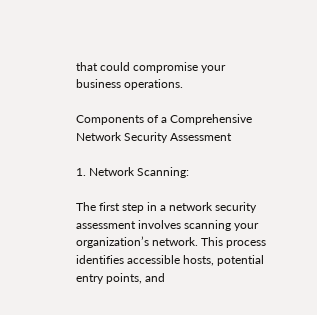that could compromise your business operations.

Components of a Comprehensive Network Security Assessment

1. Network Scanning:

The first step in a network security assessment involves scanning your organization’s network. This process identifies accessible hosts, potential entry points, and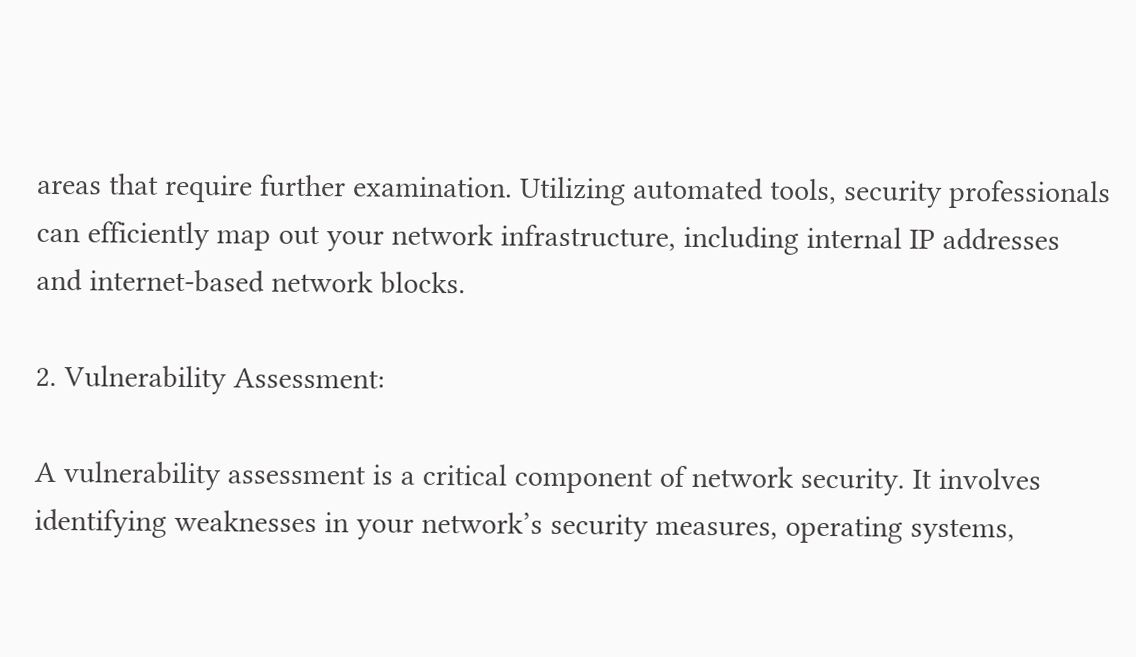areas that require further examination. Utilizing automated tools, security professionals can efficiently map out your network infrastructure, including internal IP addresses and internet-based network blocks.

2. Vulnerability Assessment:

A vulnerability assessment is a critical component of network security. It involves identifying weaknesses in your network’s security measures, operating systems,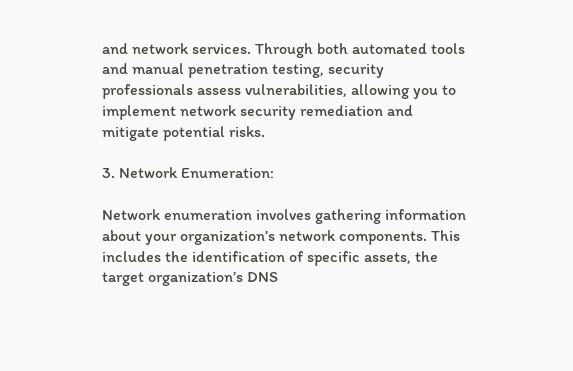and network services. Through both automated tools and manual penetration testing, security professionals assess vulnerabilities, allowing you to implement network security remediation and mitigate potential risks.

3. Network Enumeration:

Network enumeration involves gathering information about your organization’s network components. This includes the identification of specific assets, the target organization’s DNS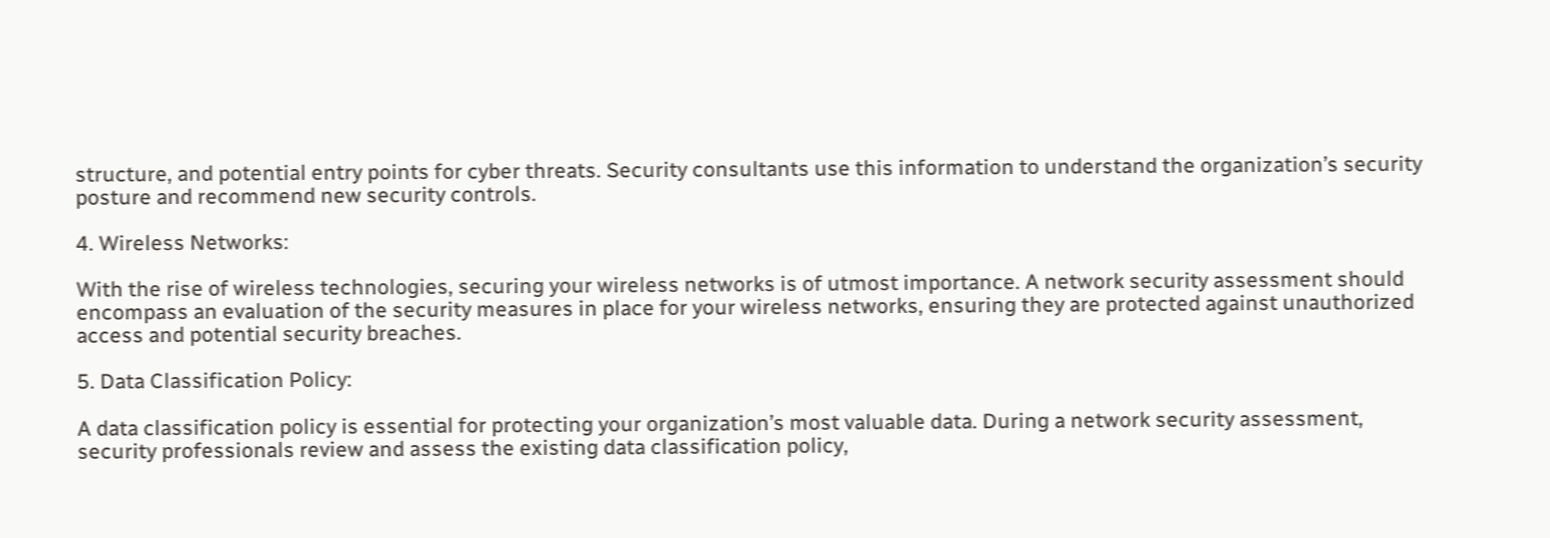structure, and potential entry points for cyber threats. Security consultants use this information to understand the organization’s security posture and recommend new security controls.

4. Wireless Networks:

With the rise of wireless technologies, securing your wireless networks is of utmost importance. A network security assessment should encompass an evaluation of the security measures in place for your wireless networks, ensuring they are protected against unauthorized access and potential security breaches.

5. Data Classification Policy:

A data classification policy is essential for protecting your organization’s most valuable data. During a network security assessment, security professionals review and assess the existing data classification policy,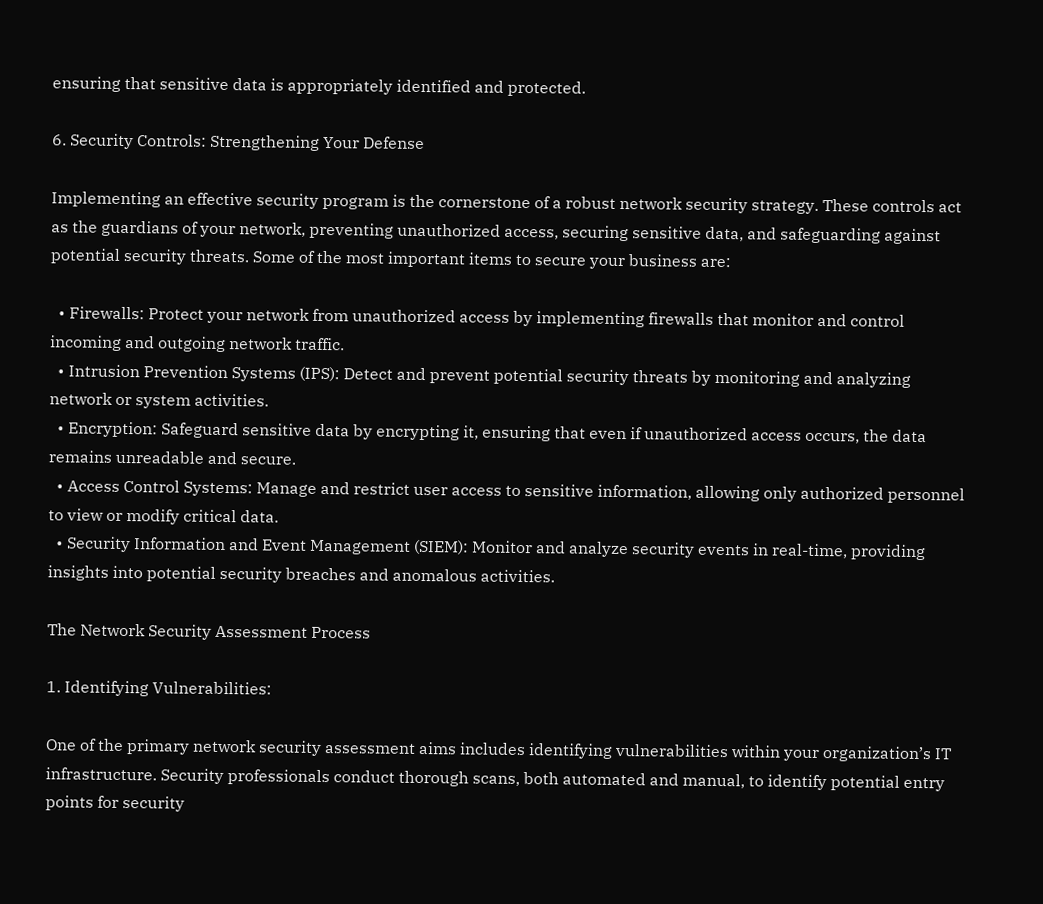ensuring that sensitive data is appropriately identified and protected.

6. Security Controls: Strengthening Your Defense

Implementing an effective security program is the cornerstone of a robust network security strategy. These controls act as the guardians of your network, preventing unauthorized access, securing sensitive data, and safeguarding against potential security threats. Some of the most important items to secure your business are:

  • Firewalls: Protect your network from unauthorized access by implementing firewalls that monitor and control incoming and outgoing network traffic.
  • Intrusion Prevention Systems (IPS): Detect and prevent potential security threats by monitoring and analyzing network or system activities.
  • Encryption: Safeguard sensitive data by encrypting it, ensuring that even if unauthorized access occurs, the data remains unreadable and secure.
  • Access Control Systems: Manage and restrict user access to sensitive information, allowing only authorized personnel to view or modify critical data.
  • Security Information and Event Management (SIEM): Monitor and analyze security events in real-time, providing insights into potential security breaches and anomalous activities.

The Network Security Assessment Process

1. Identifying Vulnerabilities:

One of the primary network security assessment aims includes identifying vulnerabilities within your organization’s IT infrastructure. Security professionals conduct thorough scans, both automated and manual, to identify potential entry points for security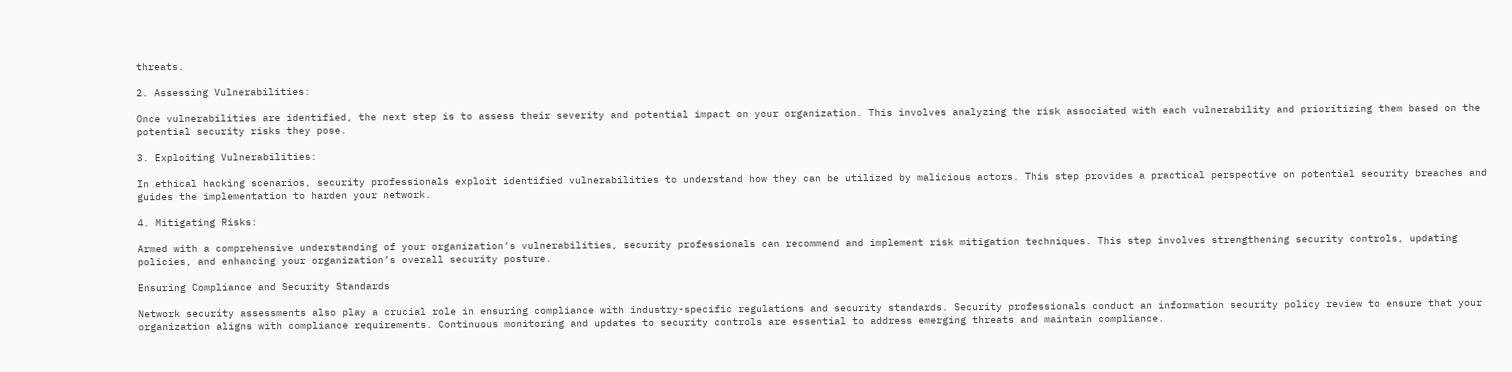threats.

2. Assessing Vulnerabilities:

Once vulnerabilities are identified, the next step is to assess their severity and potential impact on your organization. This involves analyzing the risk associated with each vulnerability and prioritizing them based on the potential security risks they pose.

3. Exploiting Vulnerabilities:

In ethical hacking scenarios, security professionals exploit identified vulnerabilities to understand how they can be utilized by malicious actors. This step provides a practical perspective on potential security breaches and guides the implementation to harden your network.

4. Mitigating Risks:

Armed with a comprehensive understanding of your organization’s vulnerabilities, security professionals can recommend and implement risk mitigation techniques. This step involves strengthening security controls, updating policies, and enhancing your organization’s overall security posture.

Ensuring Compliance and Security Standards

Network security assessments also play a crucial role in ensuring compliance with industry-specific regulations and security standards. Security professionals conduct an information security policy review to ensure that your organization aligns with compliance requirements. Continuous monitoring and updates to security controls are essential to address emerging threats and maintain compliance.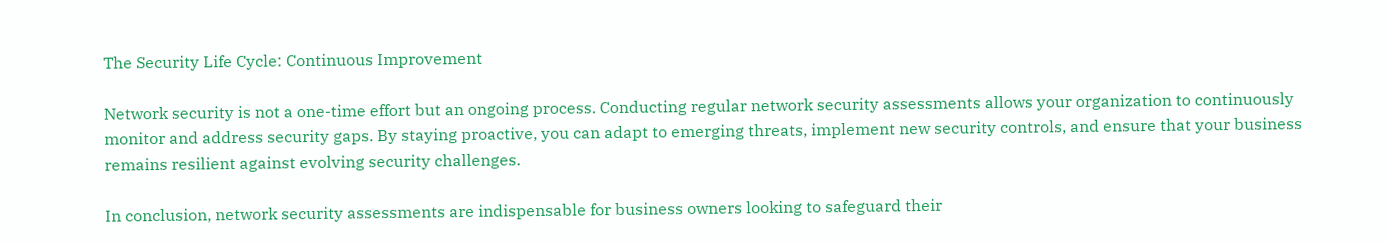The Security Life Cycle: Continuous Improvement

Network security is not a one-time effort but an ongoing process. Conducting regular network security assessments allows your organization to continuously monitor and address security gaps. By staying proactive, you can adapt to emerging threats, implement new security controls, and ensure that your business remains resilient against evolving security challenges.

In conclusion, network security assessments are indispensable for business owners looking to safeguard their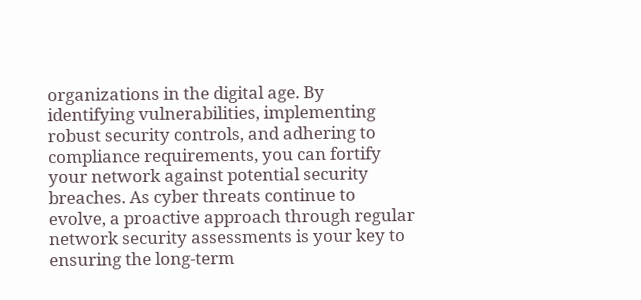organizations in the digital age. By identifying vulnerabilities, implementing robust security controls, and adhering to compliance requirements, you can fortify your network against potential security breaches. As cyber threats continue to evolve, a proactive approach through regular network security assessments is your key to ensuring the long-term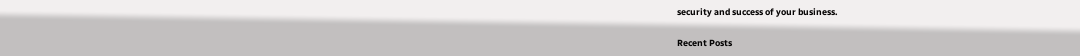security and success of your business.

Recent Posts